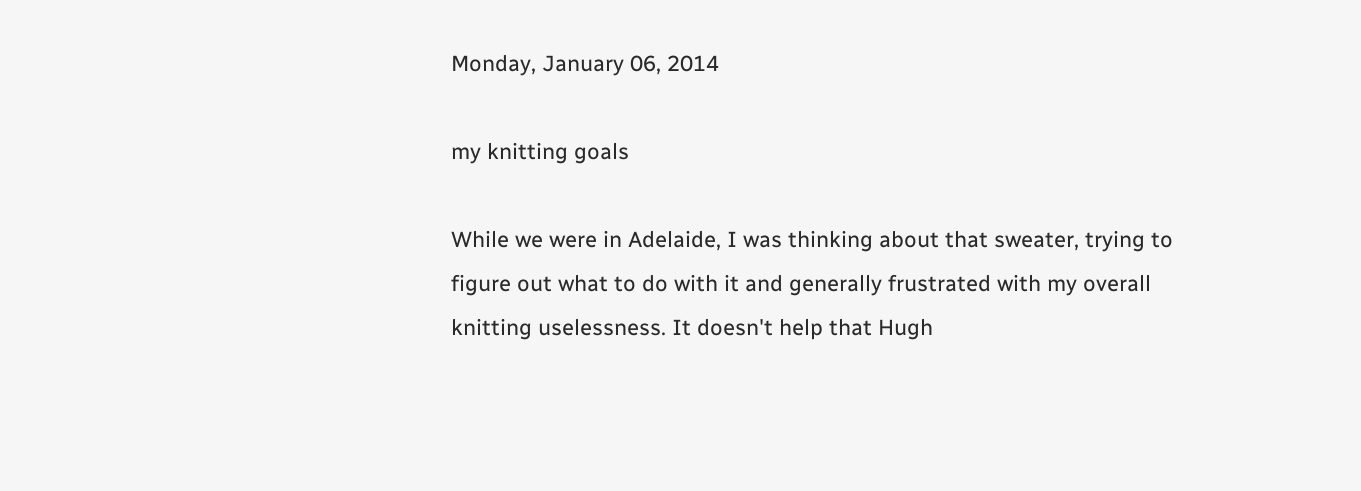Monday, January 06, 2014

my knitting goals

While we were in Adelaide, I was thinking about that sweater, trying to figure out what to do with it and generally frustrated with my overall knitting uselessness. It doesn't help that Hugh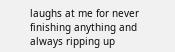laughs at me for never finishing anything and always ripping up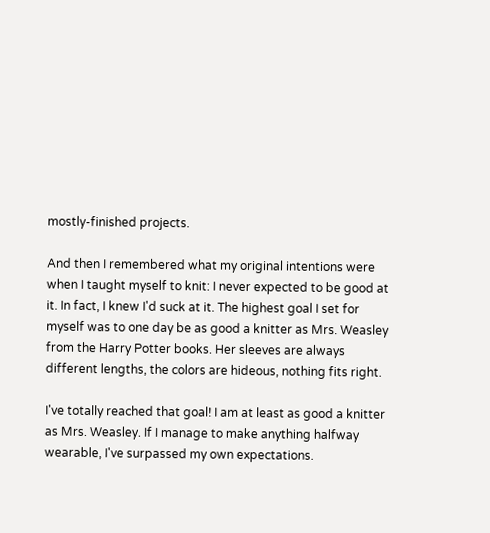mostly-finished projects.

And then I remembered what my original intentions were when I taught myself to knit: I never expected to be good at it. In fact, I knew I'd suck at it. The highest goal I set for myself was to one day be as good a knitter as Mrs. Weasley from the Harry Potter books. Her sleeves are always different lengths, the colors are hideous, nothing fits right.

I've totally reached that goal! I am at least as good a knitter as Mrs. Weasley. If I manage to make anything halfway wearable, I've surpassed my own expectations.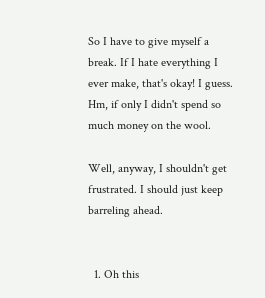So I have to give myself a break. If I hate everything I ever make, that's okay! I guess. Hm, if only I didn't spend so much money on the wool.

Well, anyway, I shouldn't get frustrated. I should just keep barreling ahead.


  1. Oh this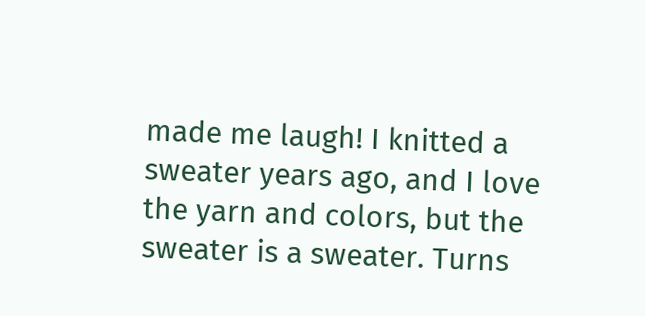made me laugh! I knitted a sweater years ago, and I love the yarn and colors, but the sweater is a sweater. Turns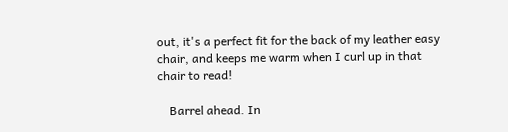out, it's a perfect fit for the back of my leather easy chair, and keeps me warm when I curl up in that chair to read!

    Barrel ahead. In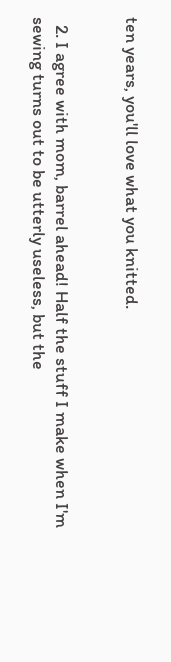ten years, you'll love what you knitted.


  2. I agree with mom, barrel ahead! Half the stuff I make when I'm sewing turns out to be utterly useless, but the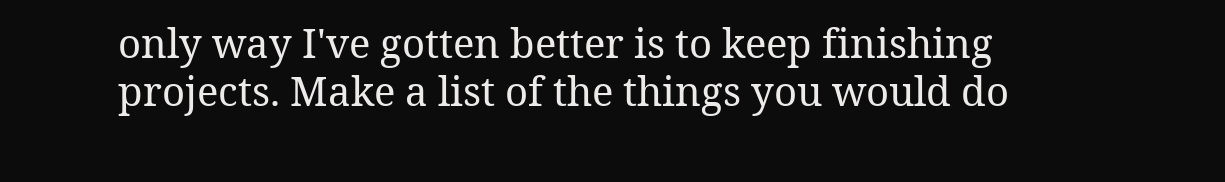only way I've gotten better is to keep finishing projects. Make a list of the things you would do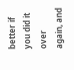better if you did it over again, and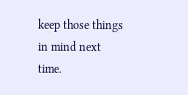keep those things in mind next time.